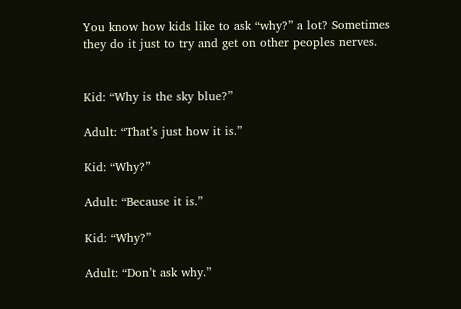You know how kids like to ask “why?” a lot? Sometimes they do it just to try and get on other peoples nerves.


Kid: “Why is the sky blue?”

Adult: “That’s just how it is.”

Kid: “Why?”

Adult: “Because it is.”

Kid: “Why?”

Adult: “Don’t ask why.”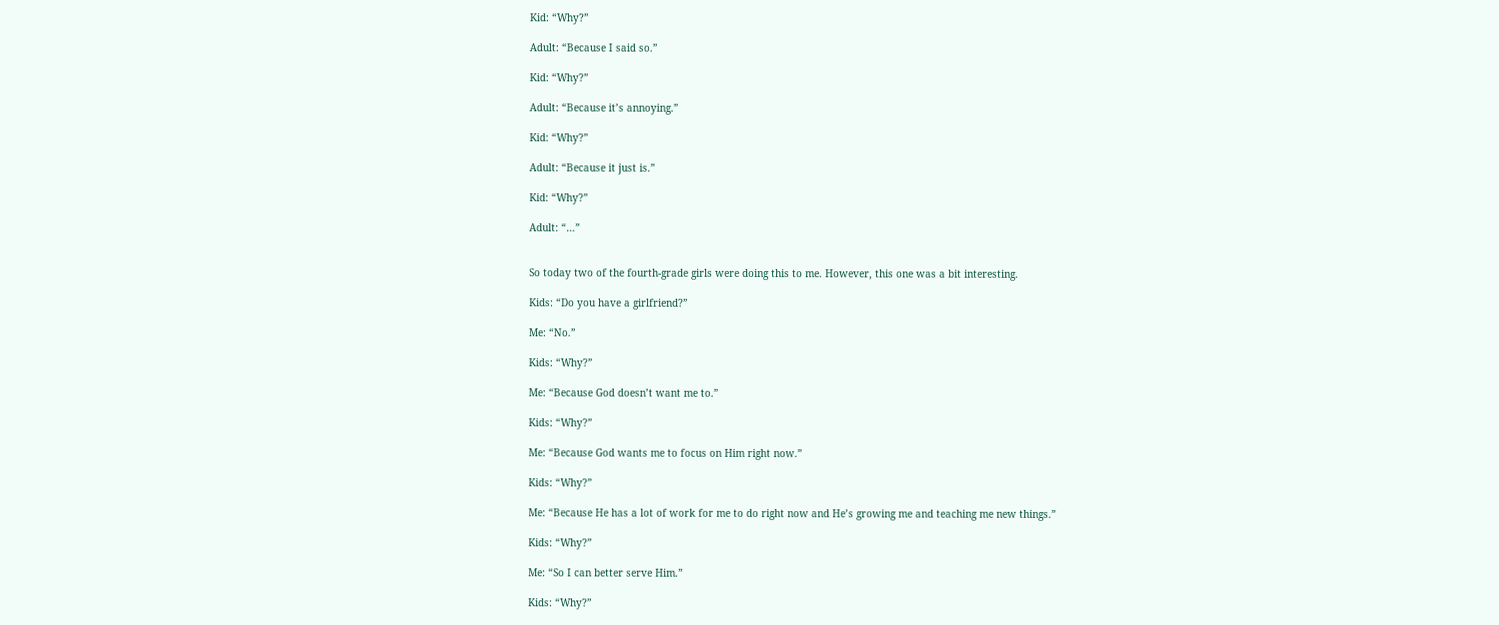Kid: “Why?”

Adult: “Because I said so.”

Kid: “Why?”

Adult: “Because it’s annoying.”

Kid: “Why?”

Adult: “Because it just is.”

Kid: “Why?”

Adult: “…”


So today two of the fourth-grade girls were doing this to me. However, this one was a bit interesting.

Kids: “Do you have a girlfriend?”

Me: “No.”

Kids: “Why?”

Me: “Because God doesn’t want me to.”

Kids: “Why?”

Me: “Because God wants me to focus on Him right now.”

Kids: “Why?”

Me: “Because He has a lot of work for me to do right now and He’s growing me and teaching me new things.”

Kids: “Why?”

Me: “So I can better serve Him.”

Kids: “Why?”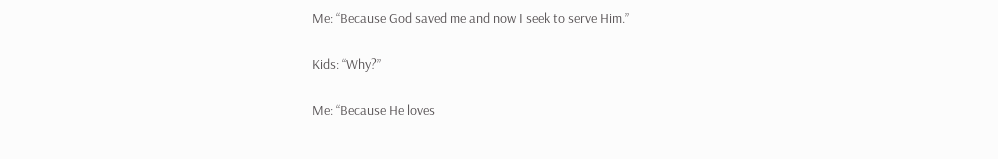Me: “Because God saved me and now I seek to serve Him.”

Kids: “Why?”

Me: “Because He loves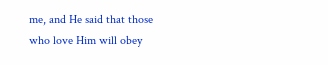me, and He said that those who love Him will obey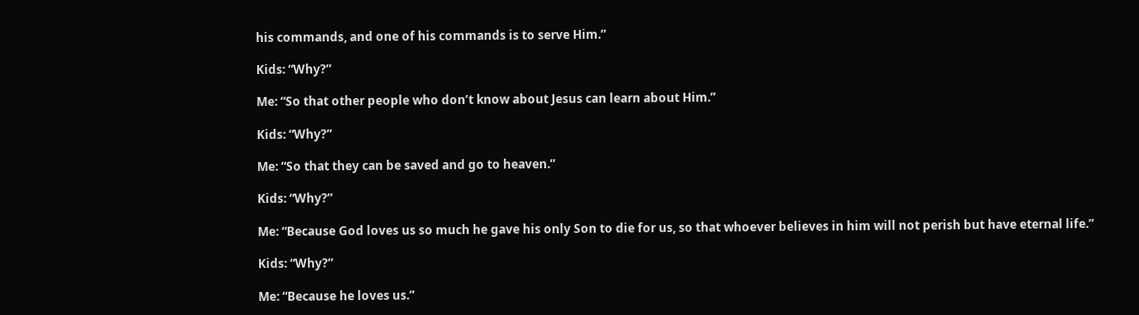his commands, and one of his commands is to serve Him.”

Kids: “Why?”

Me: “So that other people who don’t know about Jesus can learn about Him.”

Kids: “Why?”

Me: “So that they can be saved and go to heaven.”

Kids: “Why?”

Me: “Because God loves us so much he gave his only Son to die for us, so that whoever believes in him will not perish but have eternal life.”

Kids: “Why?”

Me: “Because he loves us.”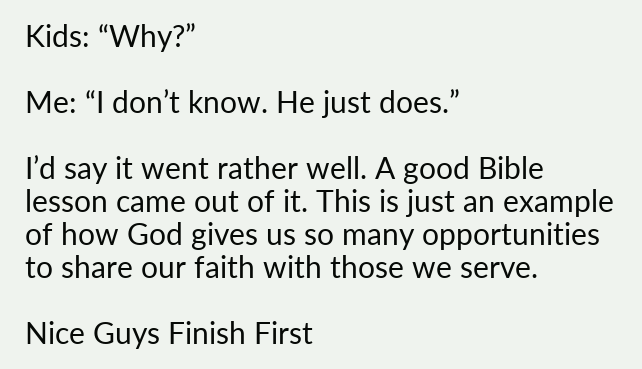Kids: “Why?”

Me: “I don’t know. He just does.”

I’d say it went rather well. A good Bible lesson came out of it. This is just an example of how God gives us so many opportunities to share our faith with those we serve.

Nice Guys Finish First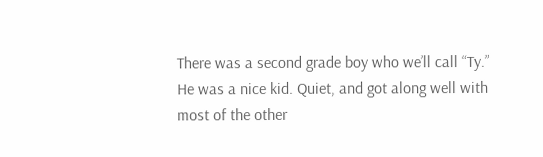There was a second grade boy who we’ll call “Ty.” He was a nice kid. Quiet, and got along well with most of the other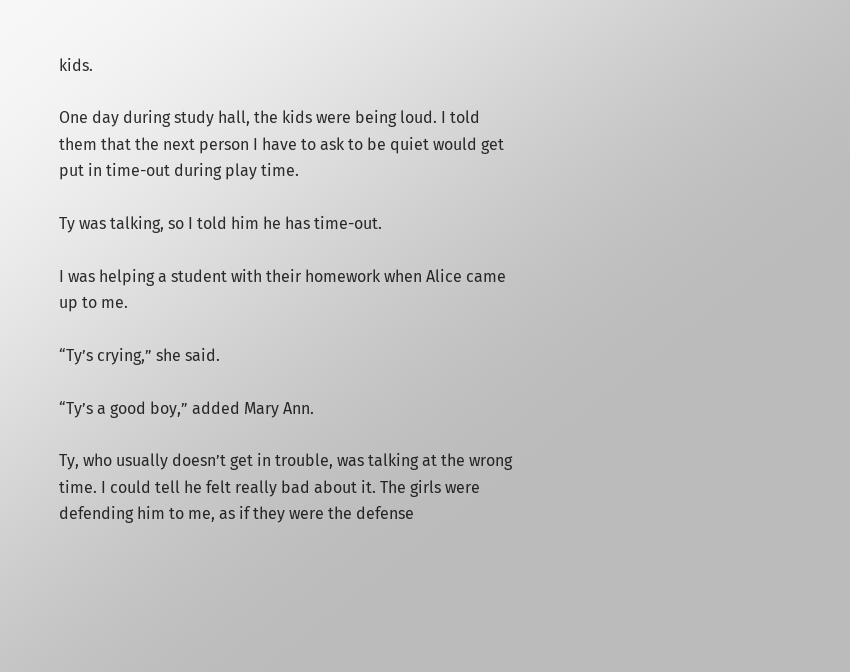kids.

One day during study hall, the kids were being loud. I told them that the next person I have to ask to be quiet would get put in time-out during play time.

Ty was talking, so I told him he has time-out.

I was helping a student with their homework when Alice came up to me.

“Ty’s crying,” she said.

“Ty’s a good boy,” added Mary Ann.

Ty, who usually doesn’t get in trouble, was talking at the wrong time. I could tell he felt really bad about it. The girls were defending him to me, as if they were the defense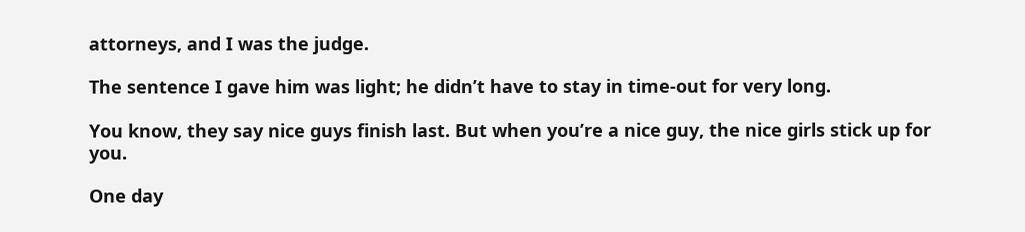attorneys, and I was the judge.

The sentence I gave him was light; he didn’t have to stay in time-out for very long.

You know, they say nice guys finish last. But when you’re a nice guy, the nice girls stick up for you.

One day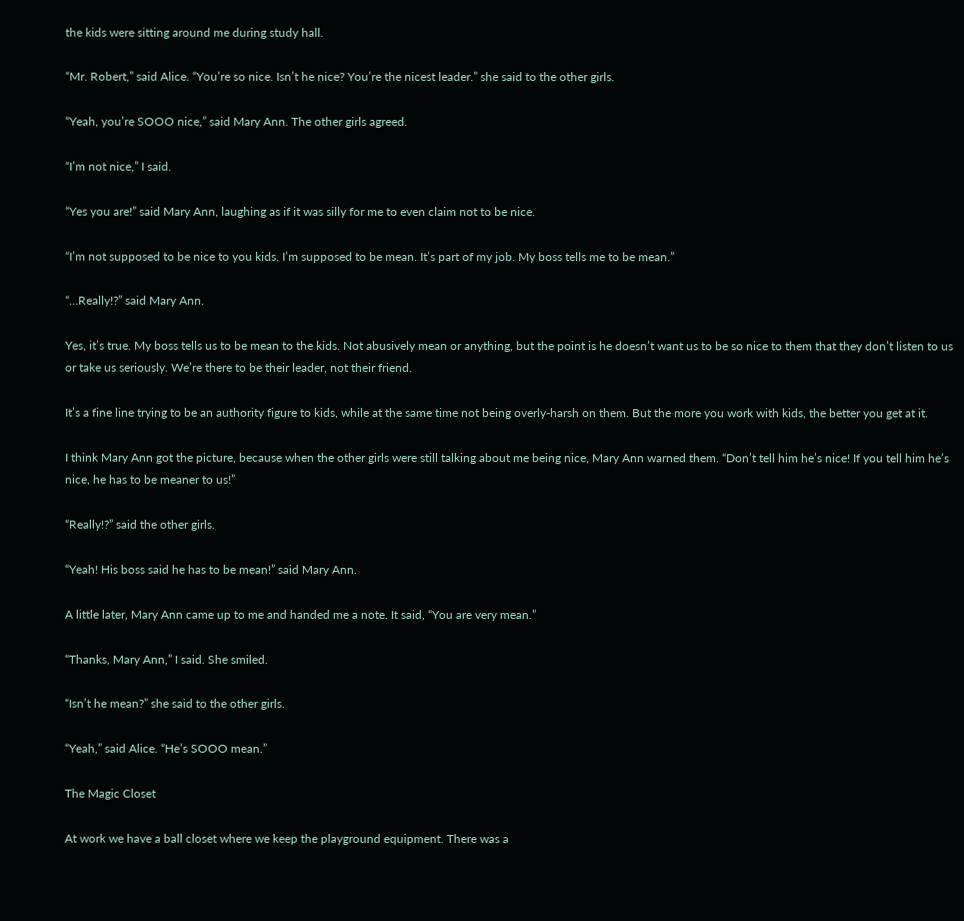the kids were sitting around me during study hall.

“Mr. Robert,” said Alice. “You’re so nice. Isn’t he nice? You’re the nicest leader.” she said to the other girls.

“Yeah, you’re SOOO nice,” said Mary Ann. The other girls agreed.

“I’m not nice,” I said.

“Yes you are!” said Mary Ann, laughing as if it was silly for me to even claim not to be nice.

“I’m not supposed to be nice to you kids. I’m supposed to be mean. It’s part of my job. My boss tells me to be mean.”

“…Really!?” said Mary Ann.

Yes, it’s true. My boss tells us to be mean to the kids. Not abusively mean or anything, but the point is he doesn’t want us to be so nice to them that they don’t listen to us or take us seriously. We’re there to be their leader, not their friend.

It’s a fine line trying to be an authority figure to kids, while at the same time not being overly-harsh on them. But the more you work with kids, the better you get at it.

I think Mary Ann got the picture, because when the other girls were still talking about me being nice, Mary Ann warned them. “Don’t tell him he’s nice! If you tell him he’s nice, he has to be meaner to us!”

“Really!?” said the other girls.

“Yeah! His boss said he has to be mean!” said Mary Ann.

A little later, Mary Ann came up to me and handed me a note. It said, “You are very mean.”

“Thanks, Mary Ann,” I said. She smiled.

“Isn’t he mean?” she said to the other girls.

“Yeah,” said Alice. “He’s SOOO mean.”

The Magic Closet

At work we have a ball closet where we keep the playground equipment. There was a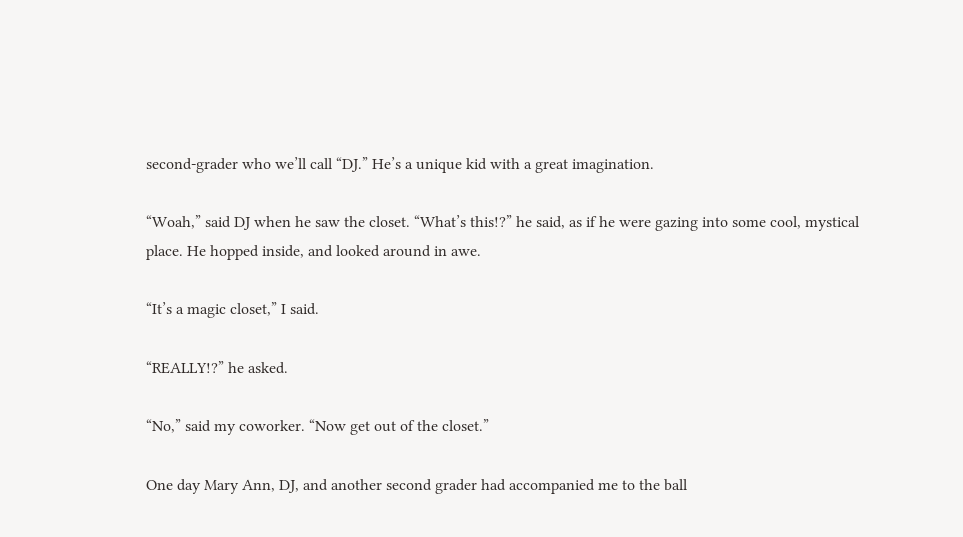second-grader who we’ll call “DJ.” He’s a unique kid with a great imagination.

“Woah,” said DJ when he saw the closet. “What’s this!?” he said, as if he were gazing into some cool, mystical place. He hopped inside, and looked around in awe.

“It’s a magic closet,” I said.

“REALLY!?” he asked.

“No,” said my coworker. “Now get out of the closet.”

One day Mary Ann, DJ, and another second grader had accompanied me to the ball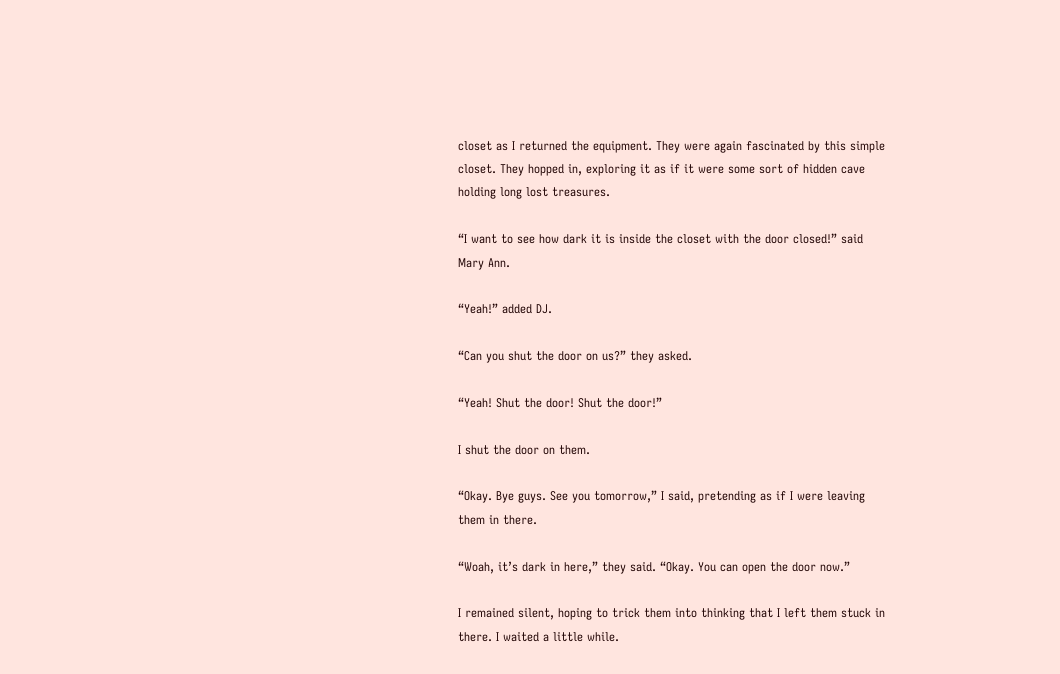closet as I returned the equipment. They were again fascinated by this simple closet. They hopped in, exploring it as if it were some sort of hidden cave holding long lost treasures.

“I want to see how dark it is inside the closet with the door closed!” said Mary Ann.

“Yeah!” added DJ.

“Can you shut the door on us?” they asked.

“Yeah! Shut the door! Shut the door!”

I shut the door on them.

“Okay. Bye guys. See you tomorrow,” I said, pretending as if I were leaving them in there.

“Woah, it’s dark in here,” they said. “Okay. You can open the door now.”

I remained silent, hoping to trick them into thinking that I left them stuck in there. I waited a little while.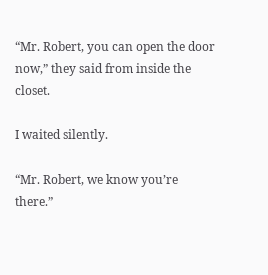“Mr. Robert, you can open the door now,” they said from inside the closet.

I waited silently.

“Mr. Robert, we know you’re there.”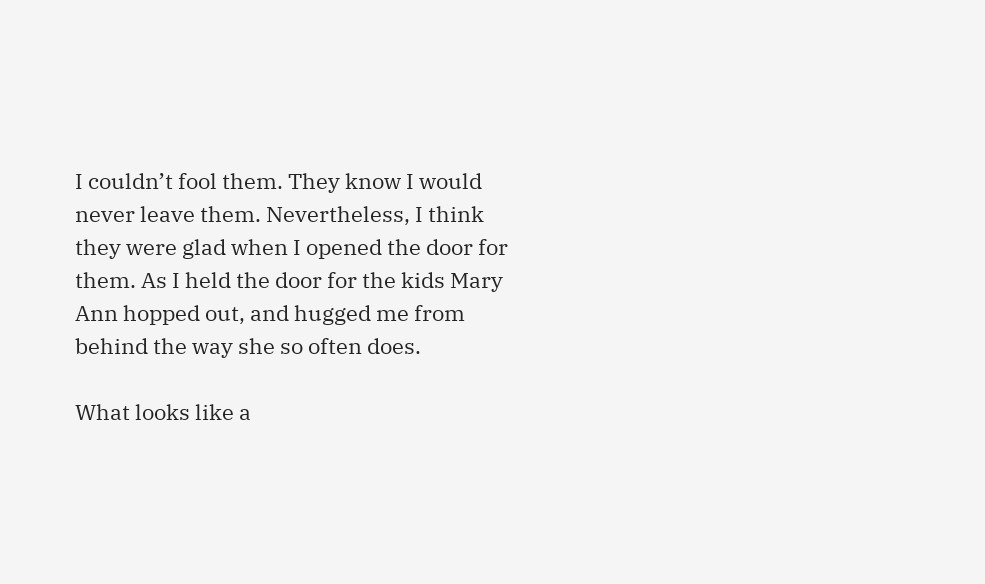I couldn’t fool them. They know I would never leave them. Nevertheless, I think they were glad when I opened the door for them. As I held the door for the kids Mary Ann hopped out, and hugged me from behind the way she so often does.

What looks like a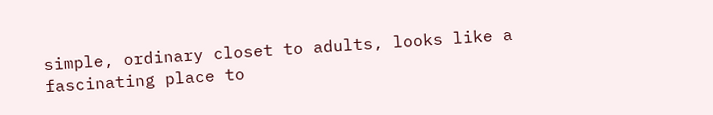simple, ordinary closet to adults, looks like a fascinating place to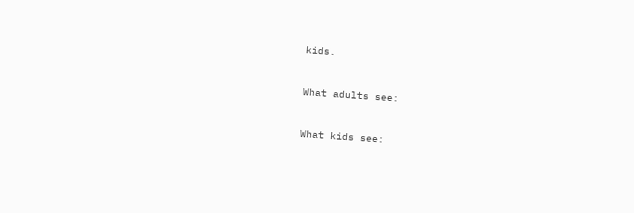kids.


What adults see:


What kids see: